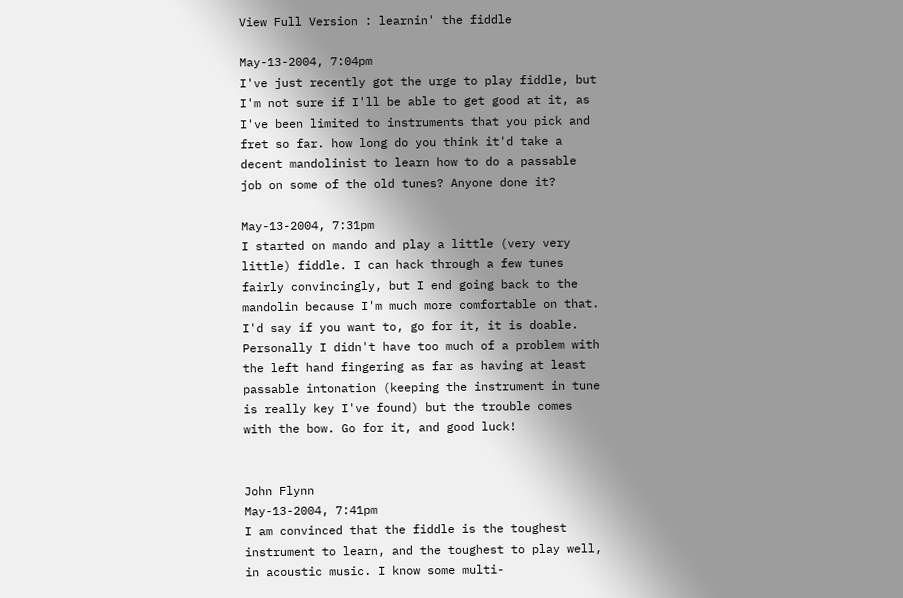View Full Version : learnin' the fiddle

May-13-2004, 7:04pm
I've just recently got the urge to play fiddle, but I'm not sure if I'll be able to get good at it, as I've been limited to instruments that you pick and fret so far. how long do you think it'd take a decent mandolinist to learn how to do a passable job on some of the old tunes? Anyone done it?

May-13-2004, 7:31pm
I started on mando and play a little (very very little) fiddle. I can hack through a few tunes fairly convincingly, but I end going back to the mandolin because I'm much more comfortable on that. I'd say if you want to, go for it, it is doable. Personally I didn't have too much of a problem with the left hand fingering as far as having at least passable intonation (keeping the instrument in tune is really key I've found) but the trouble comes with the bow. Go for it, and good luck!


John Flynn
May-13-2004, 7:41pm
I am convinced that the fiddle is the toughest instrument to learn, and the toughest to play well, in acoustic music. I know some multi-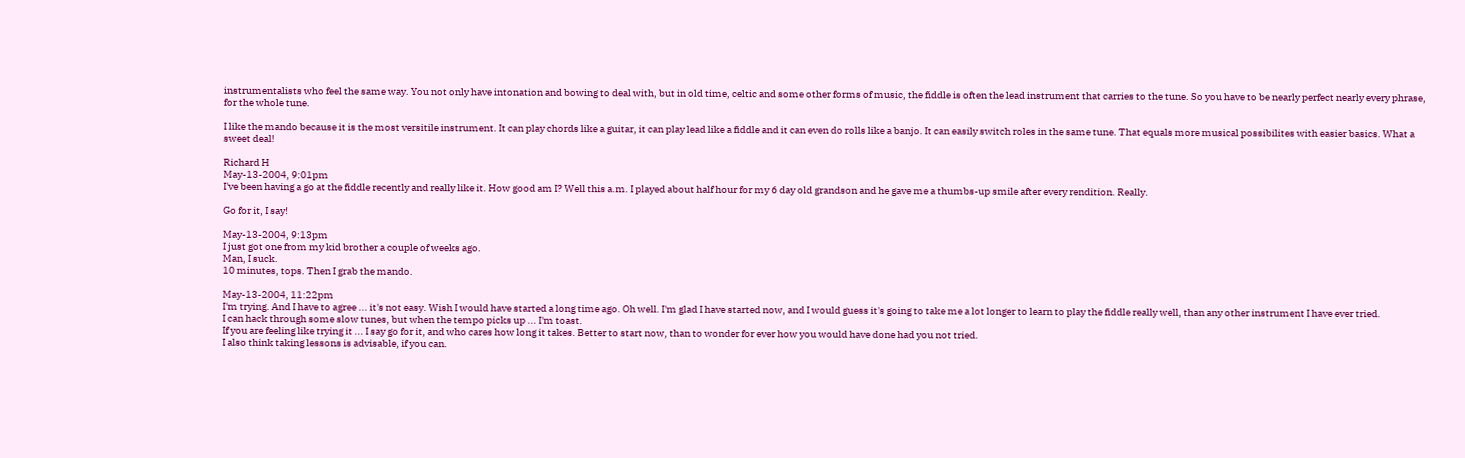instrumentalists who feel the same way. You not only have intonation and bowing to deal with, but in old time, celtic and some other forms of music, the fiddle is often the lead instrument that carries to the tune. So you have to be nearly perfect nearly every phrase, for the whole tune.

I like the mando because it is the most versitile instrument. It can play chords like a guitar, it can play lead like a fiddle and it can even do rolls like a banjo. It can easily switch roles in the same tune. That equals more musical possibilites with easier basics. What a sweet deal!

Richard H
May-13-2004, 9:01pm
I've been having a go at the fiddle recently and really like it. How good am I? Well this a.m. I played about half hour for my 6 day old grandson and he gave me a thumbs-up smile after every rendition. Really.

Go for it, I say!

May-13-2004, 9:13pm
I just got one from my kid brother a couple of weeks ago.
Man, I suck.
10 minutes, tops. Then I grab the mando.

May-13-2004, 11:22pm
I'm trying. And I have to agree ... it's not easy. Wish I would have started a long time ago. Oh well. I'm glad I have started now, and I would guess it's going to take me a lot longer to learn to play the fiddle really well, than any other instrument I have ever tried.
I can hack through some slow tunes, but when the tempo picks up ... I'm toast.
If you are feeling like trying it ... I say go for it, and who cares how long it takes. Better to start now, than to wonder for ever how you would have done had you not tried.
I also think taking lessons is advisable, if you can.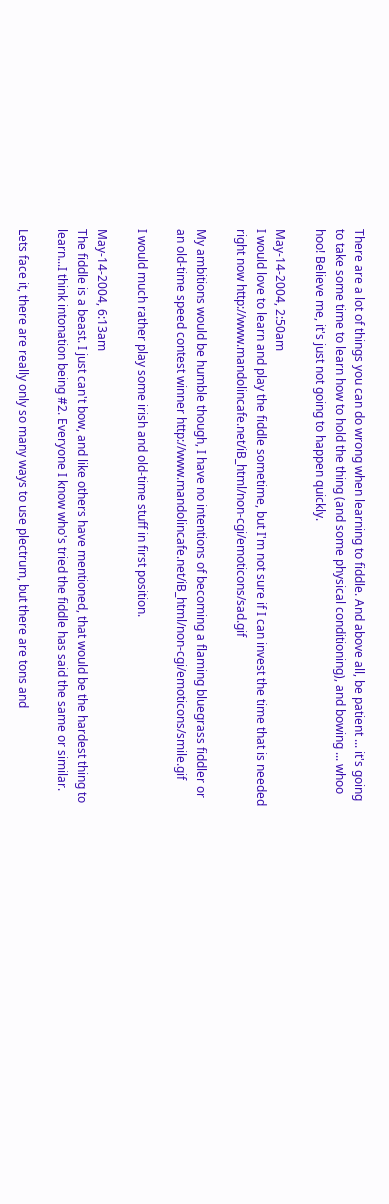There are a lot of things you can do wrong when learning to fiddle. And above all, be patient ... it's going to take some time to learn how to hold the thing (and some physical conditioning), and bowing ... whoo hoo! Believe me, it's just not going to happen quickly.

May-14-2004, 2:50am
I would love to learn and play the fiddle sometime, but I'm not sure if I can invest the time that is needed right now http://www.mandolincafe.net/iB_html/non-cgi/emoticons/sad.gif

My ambitions would be humble though, I have no intentions of becoming a flaming bluegrass fiddler or an old-time speed contest winner http://www.mandolincafe.net/iB_html/non-cgi/emoticons/smile.gif

I would much rather play some irish and old-time stuff in first position.

May-14-2004, 6:13am
The fiddle is a beast. I just can't bow, and like others have mentioned, that would be the hardest thing to learn...I think intonation being #2. Everyone I know who's tried the fiddle has said the same or similar.

Lets face it, there are really only so many ways to use plectrum, but there are tons and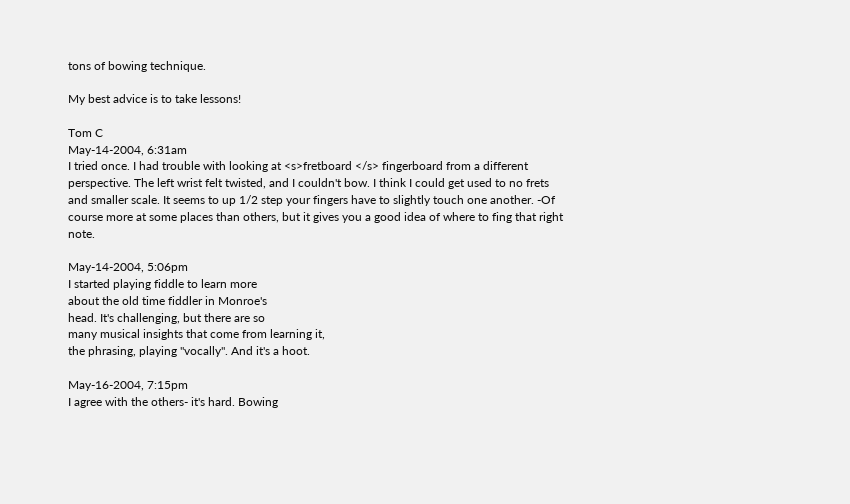tons of bowing technique.

My best advice is to take lessons!

Tom C
May-14-2004, 6:31am
I tried once. I had trouble with looking at <s>fretboard </s> fingerboard from a different perspective. The left wrist felt twisted, and I couldn't bow. I think I could get used to no frets and smaller scale. It seems to up 1/2 step your fingers have to slightly touch one another. -Of course more at some places than others, but it gives you a good idea of where to fing that right note.

May-14-2004, 5:06pm
I started playing fiddle to learn more
about the old time fiddler in Monroe's
head. It's challenging, but there are so
many musical insights that come from learning it,
the phrasing, playing "vocally". And it's a hoot.

May-16-2004, 7:15pm
I agree with the others- it's hard. Bowing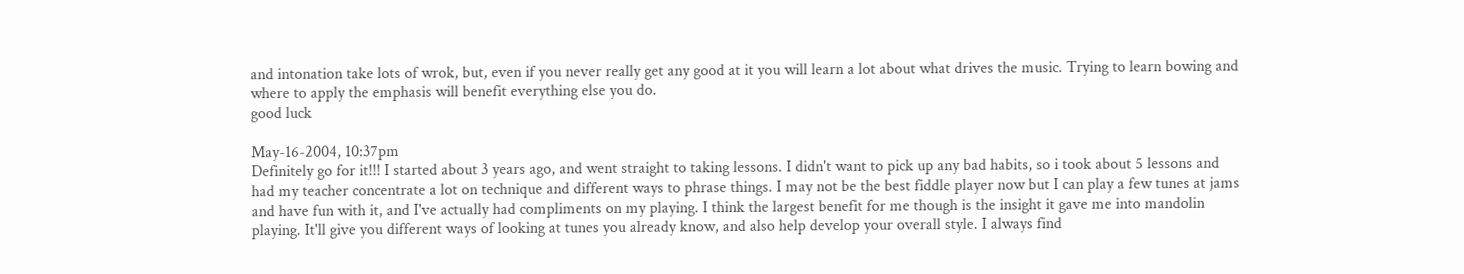and intonation take lots of wrok, but, even if you never really get any good at it you will learn a lot about what drives the music. Trying to learn bowing and where to apply the emphasis will benefit everything else you do.
good luck

May-16-2004, 10:37pm
Definitely go for it!!! I started about 3 years ago, and went straight to taking lessons. I didn't want to pick up any bad habits, so i took about 5 lessons and had my teacher concentrate a lot on technique and different ways to phrase things. I may not be the best fiddle player now but I can play a few tunes at jams and have fun with it, and I've actually had compliments on my playing. I think the largest benefit for me though is the insight it gave me into mandolin playing. It'll give you different ways of looking at tunes you already know, and also help develop your overall style. I always find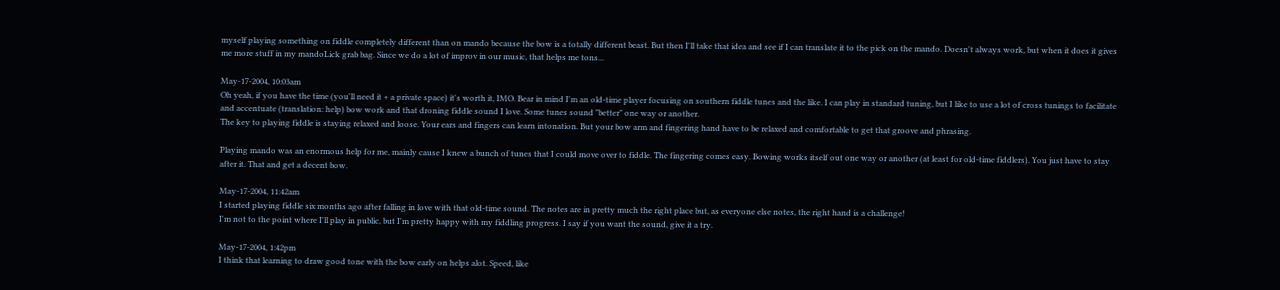myself playing something on fiddle completely different than on mando because the bow is a totally different beast. But then I'll take that idea and see if I can translate it to the pick on the mando. Doesn't always work, but when it does it gives me more stuff in my mandoLick grab bag. Since we do a lot of improv in our music, that helps me tons...

May-17-2004, 10:03am
Oh yeah, if you have the time (you'll need it + a private space) it's worth it, IMO. Bear in mind I'm an old-time player focusing on southern fiddle tunes and the like. I can play in standard tuning, but I like to use a lot of cross tunings to facilitate and accentuate (translation: help) bow work and that droning fiddle sound I love. Some tunes sound "better" one way or another.
The key to playing fiddle is staying relaxed and loose. Your ears and fingers can learn intonation. But your bow arm and fingering hand have to be relaxed and comfortable to get that groove and phrasing.

Playing mando was an enormous help for me, mainly cause I knew a bunch of tunes that I could move over to fiddle. The fingering comes easy. Bowing works itself out one way or another (at least for old-time fiddlers). You just have to stay after it. That and get a decent bow.

May-17-2004, 11:42am
I started playing fiddle six months ago after falling in love with that old-time sound. The notes are in pretty much the right place but, as everyone else notes, the right hand is a challenge!
I'm not to the point where I'll play in public, but I'm pretty happy with my fiddling progress. I say if you want the sound, give it a try.

May-17-2004, 1:42pm
I think that learning to draw good tone with the bow early on helps alot. Speed, like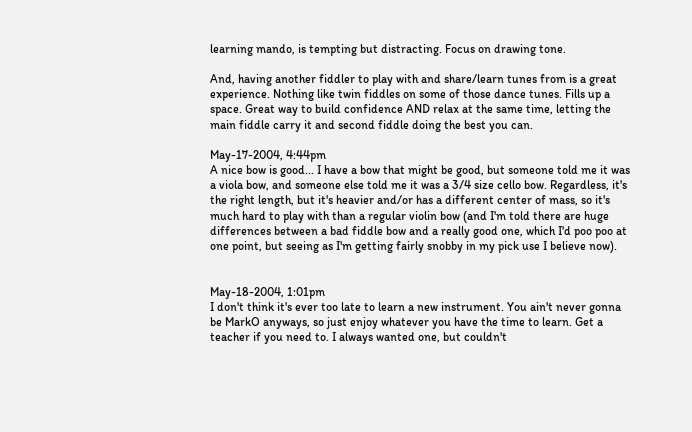learning mando, is tempting but distracting. Focus on drawing tone.

And, having another fiddler to play with and share/learn tunes from is a great experience. Nothing like twin fiddles on some of those dance tunes. Fills up a space. Great way to build confidence AND relax at the same time, letting the main fiddle carry it and second fiddle doing the best you can.

May-17-2004, 4:44pm
A nice bow is good... I have a bow that might be good, but someone told me it was a viola bow, and someone else told me it was a 3/4 size cello bow. Regardless, it's the right length, but it's heavier and/or has a different center of mass, so it's much hard to play with than a regular violin bow (and I'm told there are huge differences between a bad fiddle bow and a really good one, which I'd poo poo at one point, but seeing as I'm getting fairly snobby in my pick use I believe now).


May-18-2004, 1:01pm
I don't think it's ever too late to learn a new instrument. You ain't never gonna be MarkO anyways, so just enjoy whatever you have the time to learn. Get a teacher if you need to. I always wanted one, but couldn't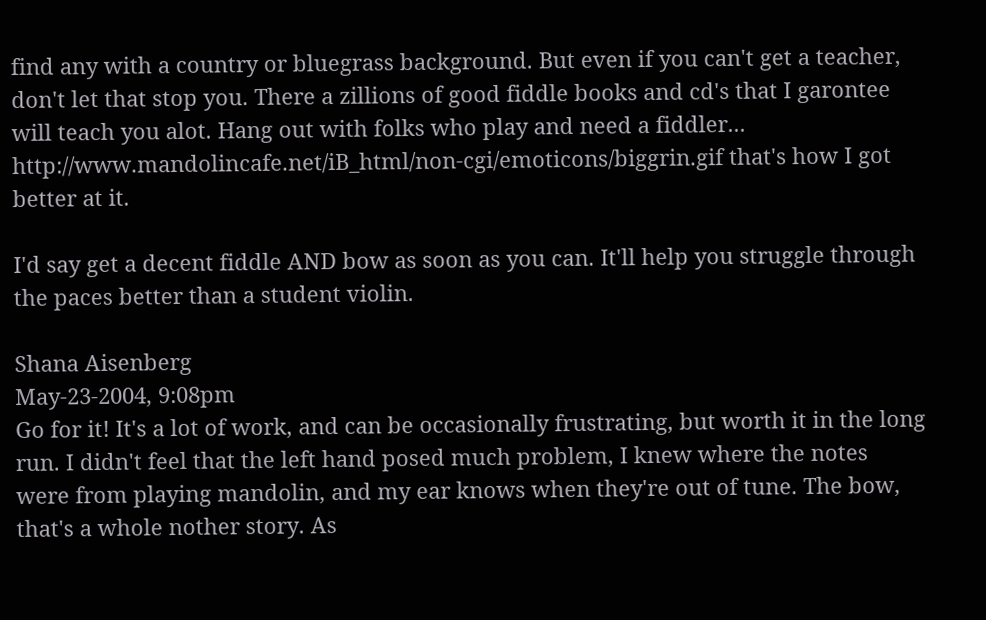find any with a country or bluegrass background. But even if you can't get a teacher, don't let that stop you. There a zillions of good fiddle books and cd's that I garontee will teach you alot. Hang out with folks who play and need a fiddler... http://www.mandolincafe.net/iB_html/non-cgi/emoticons/biggrin.gif that's how I got better at it.

I'd say get a decent fiddle AND bow as soon as you can. It'll help you struggle through the paces better than a student violin.

Shana Aisenberg
May-23-2004, 9:08pm
Go for it! It's a lot of work, and can be occasionally frustrating, but worth it in the long run. I didn't feel that the left hand posed much problem, I knew where the notes were from playing mandolin, and my ear knows when they're out of tune. The bow, that's a whole nother story. As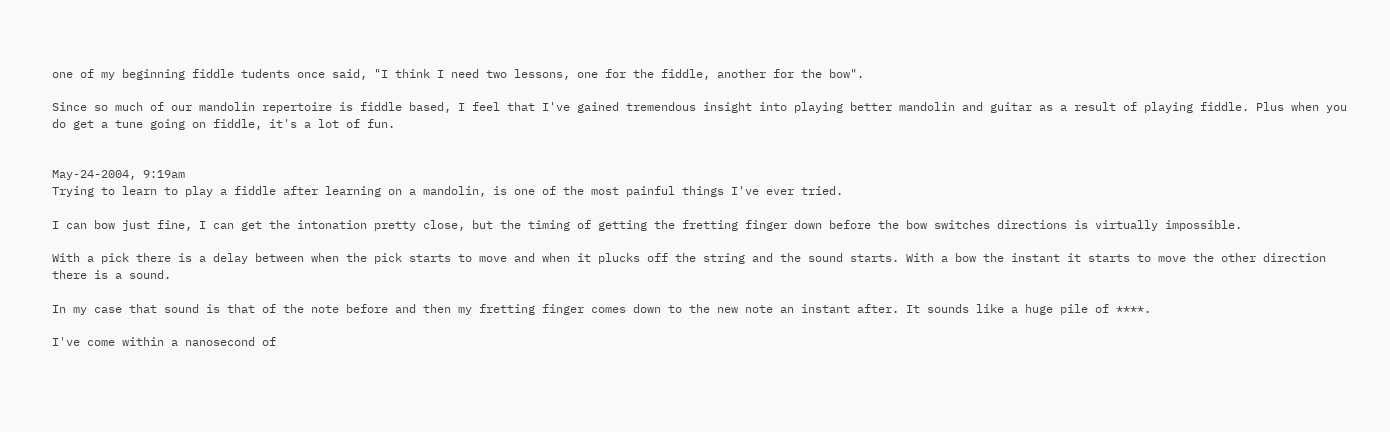one of my beginning fiddle tudents once said, "I think I need two lessons, one for the fiddle, another for the bow".

Since so much of our mandolin repertoire is fiddle based, I feel that I've gained tremendous insight into playing better mandolin and guitar as a result of playing fiddle. Plus when you do get a tune going on fiddle, it's a lot of fun.


May-24-2004, 9:19am
Trying to learn to play a fiddle after learning on a mandolin, is one of the most painful things I've ever tried.

I can bow just fine, I can get the intonation pretty close, but the timing of getting the fretting finger down before the bow switches directions is virtually impossible.

With a pick there is a delay between when the pick starts to move and when it plucks off the string and the sound starts. With a bow the instant it starts to move the other direction there is a sound.

In my case that sound is that of the note before and then my fretting finger comes down to the new note an instant after. It sounds like a huge pile of ****.

I've come within a nanosecond of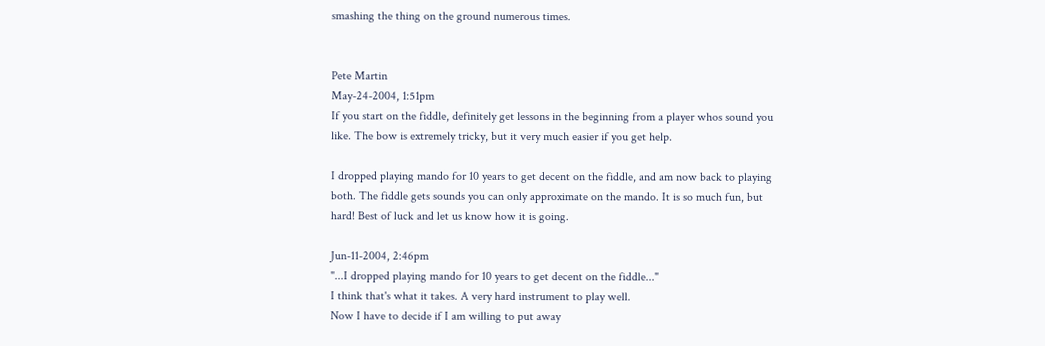smashing the thing on the ground numerous times.


Pete Martin
May-24-2004, 1:51pm
If you start on the fiddle, definitely get lessons in the beginning from a player whos sound you like. The bow is extremely tricky, but it very much easier if you get help.

I dropped playing mando for 10 years to get decent on the fiddle, and am now back to playing both. The fiddle gets sounds you can only approximate on the mando. It is so much fun, but hard! Best of luck and let us know how it is going.

Jun-11-2004, 2:46pm
"...I dropped playing mando for 10 years to get decent on the fiddle..."
I think that's what it takes. A very hard instrument to play well.
Now I have to decide if I am willing to put away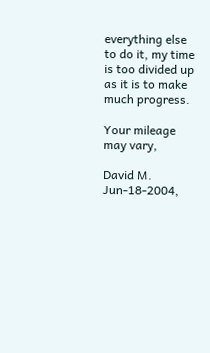everything else to do it, my time is too divided up as it is to make much progress.

Your mileage may vary,

David M.
Jun-18-2004,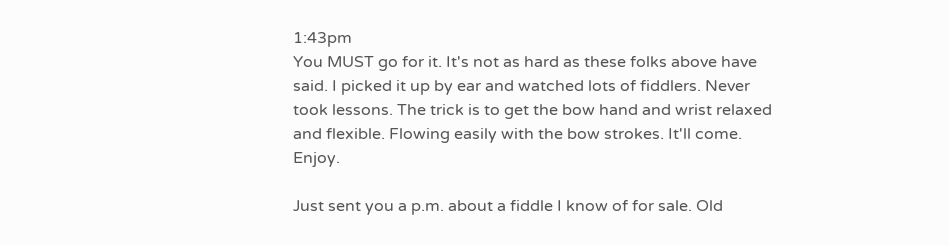1:43pm
You MUST go for it. It's not as hard as these folks above have said. I picked it up by ear and watched lots of fiddlers. Never took lessons. The trick is to get the bow hand and wrist relaxed and flexible. Flowing easily with the bow strokes. It'll come. Enjoy.

Just sent you a p.m. about a fiddle I know of for sale. Old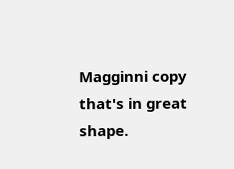Magginni copy that's in great shape.